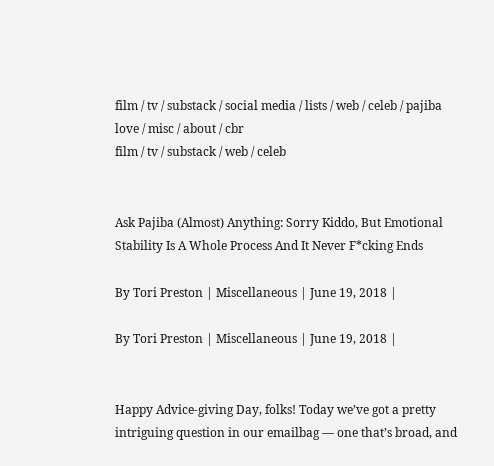film / tv / substack / social media / lists / web / celeb / pajiba love / misc / about / cbr
film / tv / substack / web / celeb


Ask Pajiba (Almost) Anything: Sorry Kiddo, But Emotional Stability Is A Whole Process And It Never F*cking Ends

By Tori Preston | Miscellaneous | June 19, 2018 |

By Tori Preston | Miscellaneous | June 19, 2018 |


Happy Advice-giving Day, folks! Today we’ve got a pretty intriguing question in our emailbag — one that’s broad, and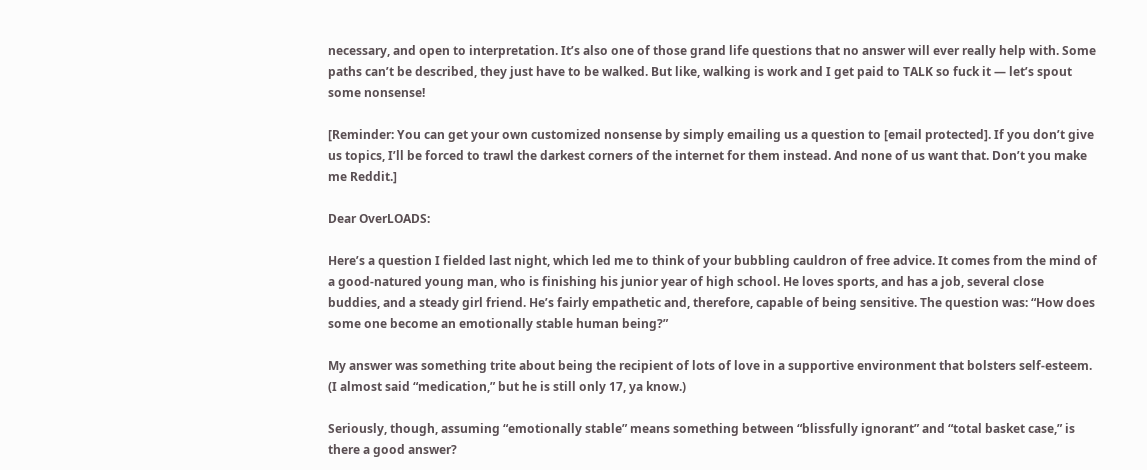necessary, and open to interpretation. It’s also one of those grand life questions that no answer will ever really help with. Some paths can’t be described, they just have to be walked. But like, walking is work and I get paid to TALK so fuck it — let’s spout some nonsense!

[Reminder: You can get your own customized nonsense by simply emailing us a question to [email protected]. If you don’t give us topics, I’ll be forced to trawl the darkest corners of the internet for them instead. And none of us want that. Don’t you make me Reddit.]

Dear OverLOADS:

Here’s a question I fielded last night, which led me to think of your bubbling cauldron of free advice. It comes from the mind of a good-natured young man, who is finishing his junior year of high school. He loves sports, and has a job, several close buddies, and a steady girl friend. He’s fairly empathetic and, therefore, capable of being sensitive. The question was: “How does some one become an emotionally stable human being?”

My answer was something trite about being the recipient of lots of love in a supportive environment that bolsters self-esteem. (I almost said “medication,” but he is still only 17, ya know.)

Seriously, though, assuming “emotionally stable” means something between “blissfully ignorant” and “total basket case,” is there a good answer?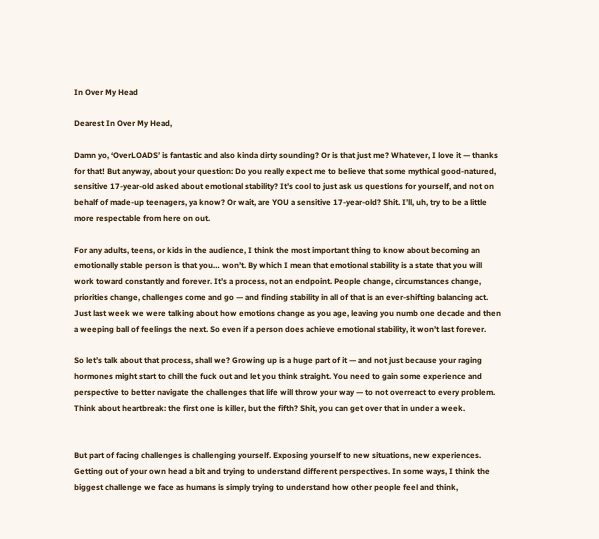In Over My Head

Dearest In Over My Head,

Damn yo, ‘OverLOADS’ is fantastic and also kinda dirty sounding? Or is that just me? Whatever, I love it — thanks for that! But anyway, about your question: Do you really expect me to believe that some mythical good-natured, sensitive 17-year-old asked about emotional stability? It’s cool to just ask us questions for yourself, and not on behalf of made-up teenagers, ya know? Or wait, are YOU a sensitive 17-year-old? Shit. I’ll, uh, try to be a little more respectable from here on out.

For any adults, teens, or kids in the audience, I think the most important thing to know about becoming an emotionally stable person is that you… won’t. By which I mean that emotional stability is a state that you will work toward constantly and forever. It’s a process, not an endpoint. People change, circumstances change, priorities change, challenges come and go — and finding stability in all of that is an ever-shifting balancing act. Just last week we were talking about how emotions change as you age, leaving you numb one decade and then a weeping ball of feelings the next. So even if a person does achieve emotional stability, it won’t last forever.

So let’s talk about that process, shall we? Growing up is a huge part of it — and not just because your raging hormones might start to chill the fuck out and let you think straight. You need to gain some experience and perspective to better navigate the challenges that life will throw your way — to not overreact to every problem. Think about heartbreak: the first one is killer, but the fifth? Shit, you can get over that in under a week.


But part of facing challenges is challenging yourself. Exposing yourself to new situations, new experiences. Getting out of your own head a bit and trying to understand different perspectives. In some ways, I think the biggest challenge we face as humans is simply trying to understand how other people feel and think,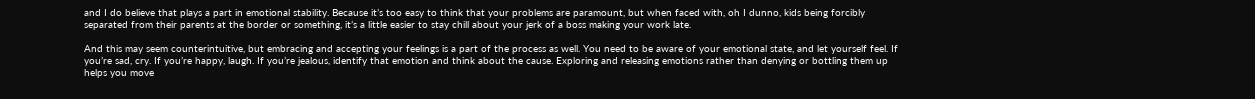and I do believe that plays a part in emotional stability. Because it’s too easy to think that your problems are paramount, but when faced with, oh I dunno, kids being forcibly separated from their parents at the border or something, it’s a little easier to stay chill about your jerk of a boss making your work late.

And this may seem counterintuitive, but embracing and accepting your feelings is a part of the process as well. You need to be aware of your emotional state, and let yourself feel. If you’re sad, cry. If you’re happy, laugh. If you’re jealous, identify that emotion and think about the cause. Exploring and releasing emotions rather than denying or bottling them up helps you move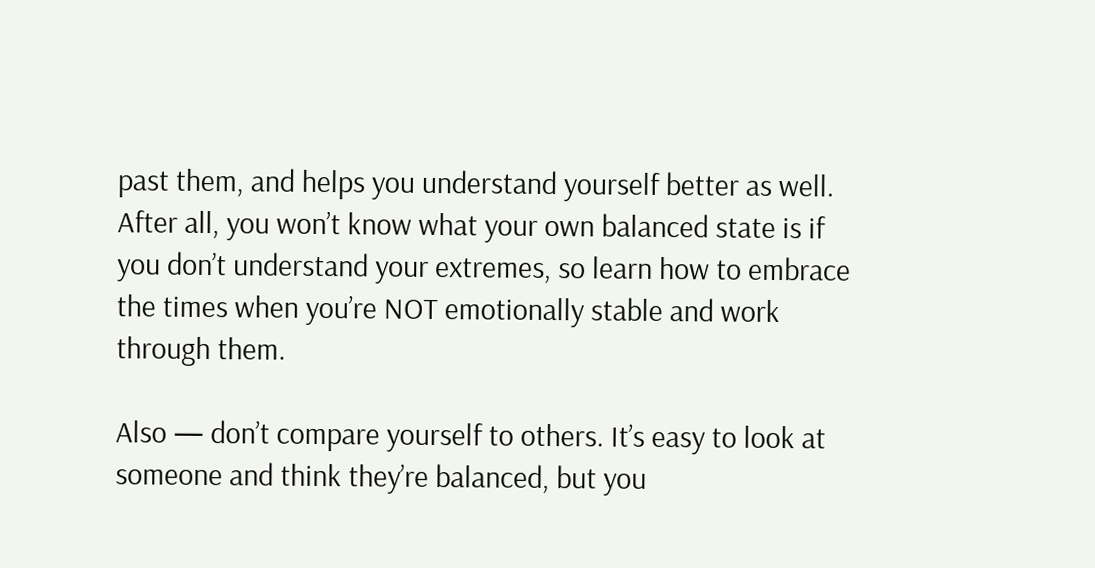past them, and helps you understand yourself better as well. After all, you won’t know what your own balanced state is if you don’t understand your extremes, so learn how to embrace the times when you’re NOT emotionally stable and work through them.

Also — don’t compare yourself to others. It’s easy to look at someone and think they’re balanced, but you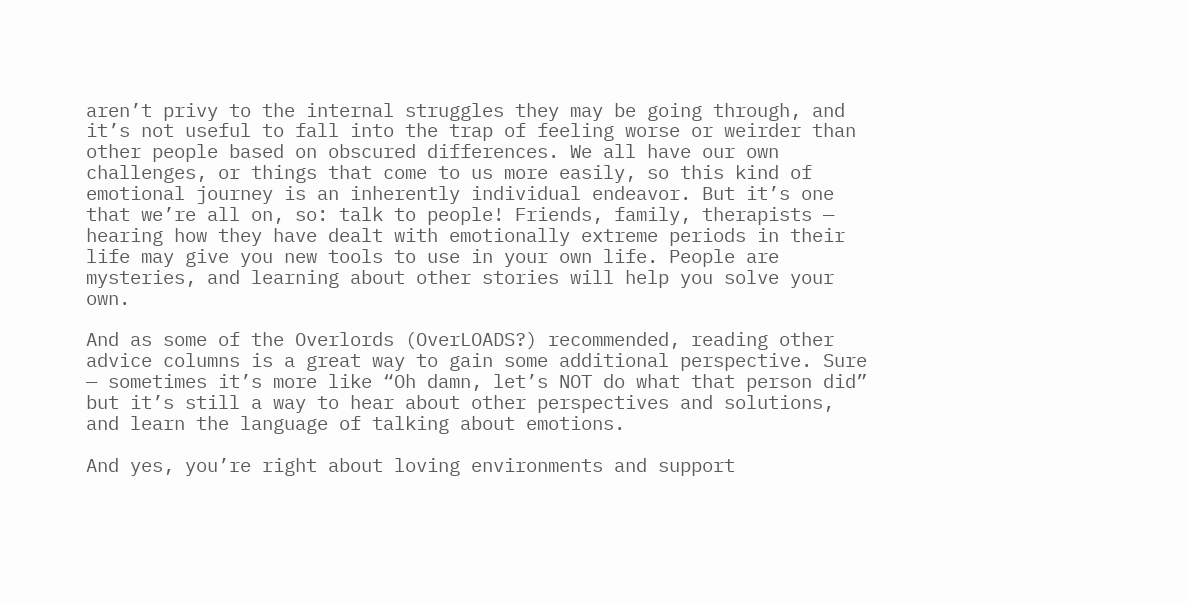aren’t privy to the internal struggles they may be going through, and it’s not useful to fall into the trap of feeling worse or weirder than other people based on obscured differences. We all have our own challenges, or things that come to us more easily, so this kind of emotional journey is an inherently individual endeavor. But it’s one that we’re all on, so: talk to people! Friends, family, therapists — hearing how they have dealt with emotionally extreme periods in their life may give you new tools to use in your own life. People are mysteries, and learning about other stories will help you solve your own.

And as some of the Overlords (OverLOADS?) recommended, reading other advice columns is a great way to gain some additional perspective. Sure — sometimes it’s more like “Oh damn, let’s NOT do what that person did” but it’s still a way to hear about other perspectives and solutions, and learn the language of talking about emotions.

And yes, you’re right about loving environments and support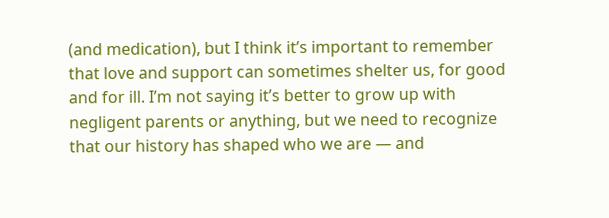(and medication), but I think it’s important to remember that love and support can sometimes shelter us, for good and for ill. I’m not saying it’s better to grow up with negligent parents or anything, but we need to recognize that our history has shaped who we are — and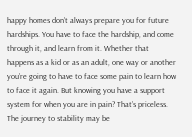happy homes don’t always prepare you for future hardships. You have to face the hardship, and come through it, and learn from it. Whether that happens as a kid or as an adult, one way or another you’re going to have to face some pain to learn how to face it again. But knowing you have a support system for when you are in pain? That’s priceless. The journey to stability may be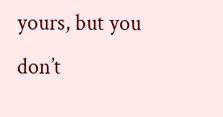yours, but you don’t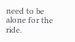need to be alone for the ride.